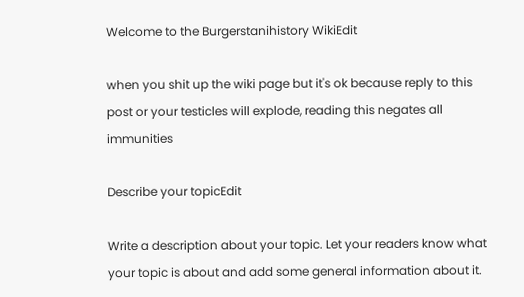Welcome to the Burgerstanihistory WikiEdit

when you shit up the wiki page but it's ok because reply to this post or your testicles will explode, reading this negates all immunities

Describe your topicEdit

Write a description about your topic. Let your readers know what your topic is about and add some general information about it.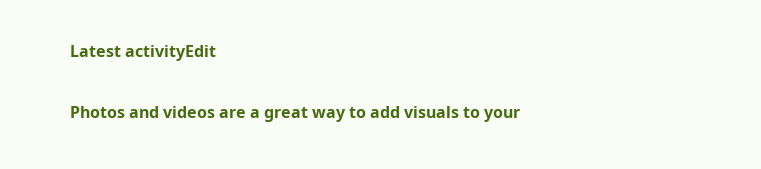Latest activityEdit

Photos and videos are a great way to add visuals to your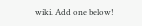wiki. Add one below!